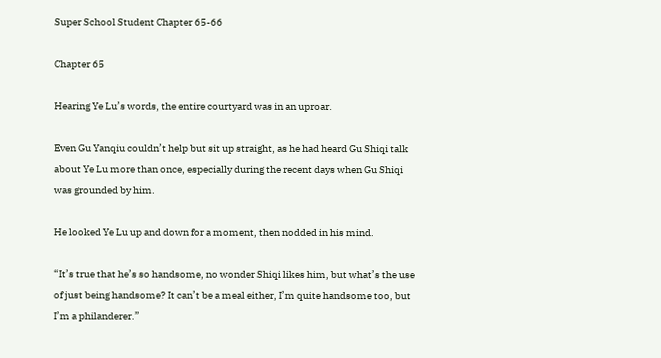Super School Student Chapter 65-66

Chapter 65

Hearing Ye Lu’s words, the entire courtyard was in an uproar.

Even Gu Yanqiu couldn’t help but sit up straight, as he had heard Gu Shiqi talk about Ye Lu more than once, especially during the recent days when Gu Shiqi was grounded by him.

He looked Ye Lu up and down for a moment, then nodded in his mind.

“It’s true that he’s so handsome, no wonder Shiqi likes him, but what’s the use of just being handsome? It can’t be a meal either, I’m quite handsome too, but I’m a philanderer.”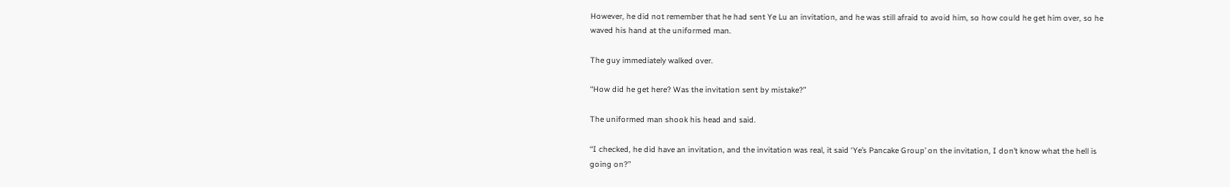However, he did not remember that he had sent Ye Lu an invitation, and he was still afraid to avoid him, so how could he get him over, so he waved his hand at the uniformed man.

The guy immediately walked over.

“How did he get here? Was the invitation sent by mistake?”

The uniformed man shook his head and said.

“I checked, he did have an invitation, and the invitation was real, it said ‘Ye’s Pancake Group’ on the invitation, I don’t know what the hell is going on?”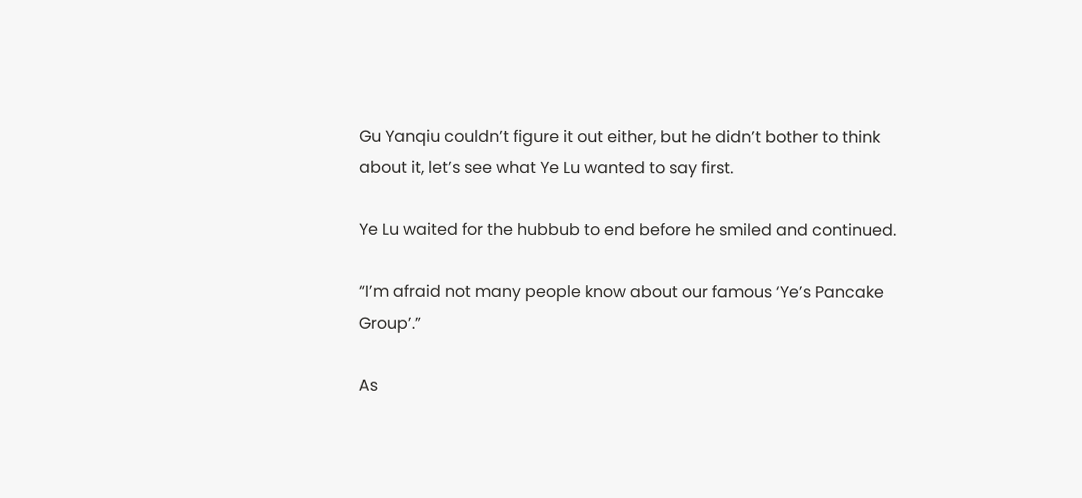Gu Yanqiu couldn’t figure it out either, but he didn’t bother to think about it, let’s see what Ye Lu wanted to say first.

Ye Lu waited for the hubbub to end before he smiled and continued.

“I’m afraid not many people know about our famous ‘Ye’s Pancake Group’.”

As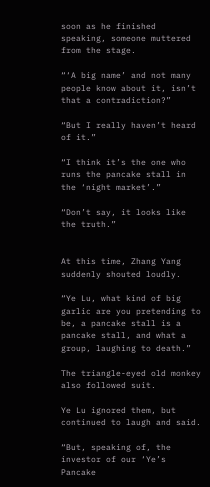soon as he finished speaking, someone muttered from the stage.

“‘A big name’ and not many people know about it, isn’t that a contradiction?”

“But I really haven’t heard of it.”

“I think it’s the one who runs the pancake stall in the ‘night market’.”

“Don’t say, it looks like the truth.”


At this time, Zhang Yang suddenly shouted loudly.

“Ye Lu, what kind of big garlic are you pretending to be, a pancake stall is a pancake stall, and what a group, laughing to death.”

The triangle-eyed old monkey also followed suit.

Ye Lu ignored them, but continued to laugh and said.

“But, speaking of, the investor of our ‘Ye’s Pancake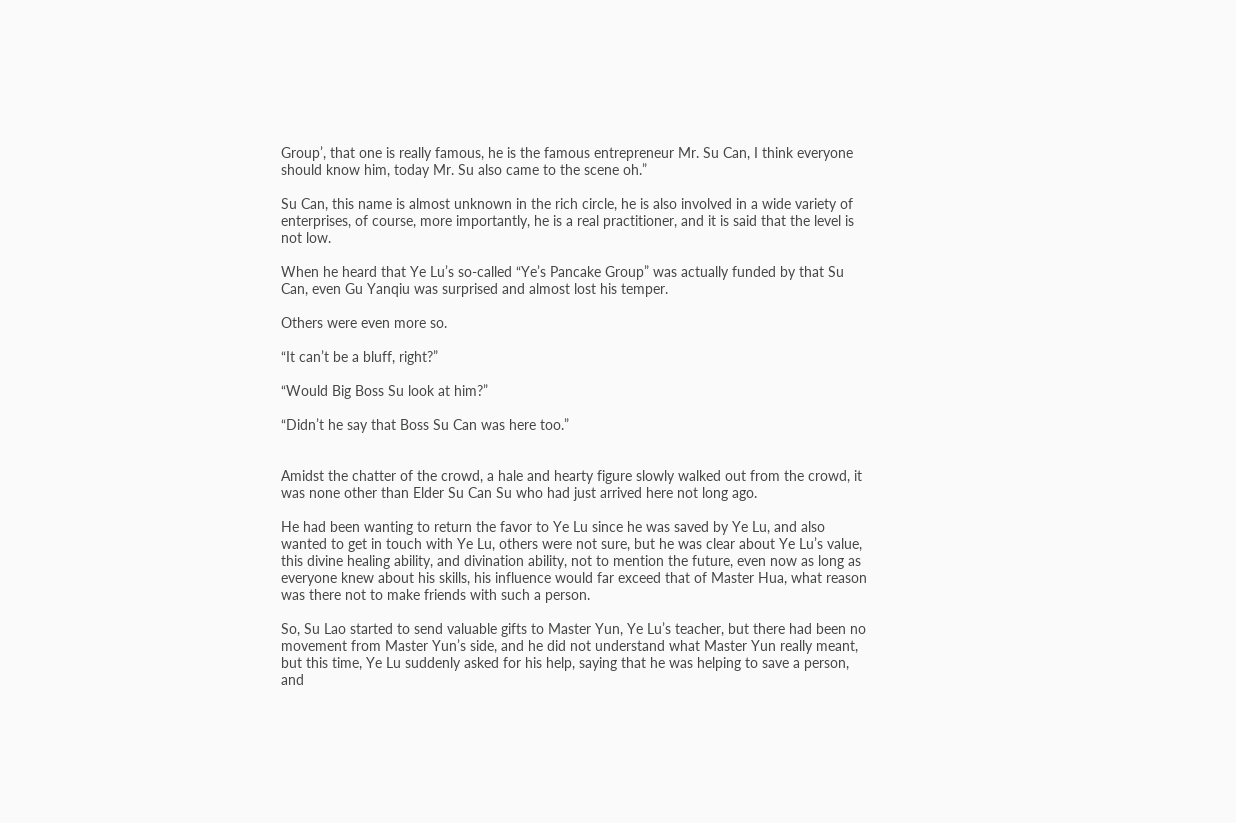Group’, that one is really famous, he is the famous entrepreneur Mr. Su Can, I think everyone should know him, today Mr. Su also came to the scene oh.”

Su Can, this name is almost unknown in the rich circle, he is also involved in a wide variety of enterprises, of course, more importantly, he is a real practitioner, and it is said that the level is not low.

When he heard that Ye Lu’s so-called “Ye’s Pancake Group” was actually funded by that Su Can, even Gu Yanqiu was surprised and almost lost his temper.

Others were even more so.

“It can’t be a bluff, right?”

“Would Big Boss Su look at him?”

“Didn’t he say that Boss Su Can was here too.”


Amidst the chatter of the crowd, a hale and hearty figure slowly walked out from the crowd, it was none other than Elder Su Can Su who had just arrived here not long ago.

He had been wanting to return the favor to Ye Lu since he was saved by Ye Lu, and also wanted to get in touch with Ye Lu, others were not sure, but he was clear about Ye Lu’s value, this divine healing ability, and divination ability, not to mention the future, even now as long as everyone knew about his skills, his influence would far exceed that of Master Hua, what reason was there not to make friends with such a person.

So, Su Lao started to send valuable gifts to Master Yun, Ye Lu’s teacher, but there had been no movement from Master Yun’s side, and he did not understand what Master Yun really meant, but this time, Ye Lu suddenly asked for his help, saying that he was helping to save a person, and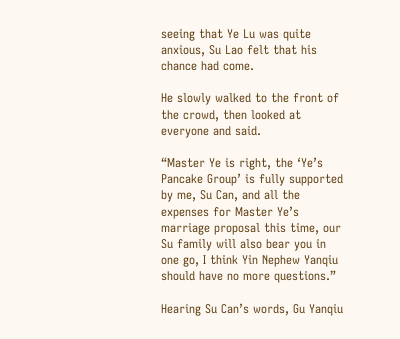seeing that Ye Lu was quite anxious, Su Lao felt that his chance had come.

He slowly walked to the front of the crowd, then looked at everyone and said.

“Master Ye is right, the ‘Ye’s Pancake Group’ is fully supported by me, Su Can, and all the expenses for Master Ye’s marriage proposal this time, our Su family will also bear you in one go, I think Yin Nephew Yanqiu should have no more questions.”

Hearing Su Can’s words, Gu Yanqiu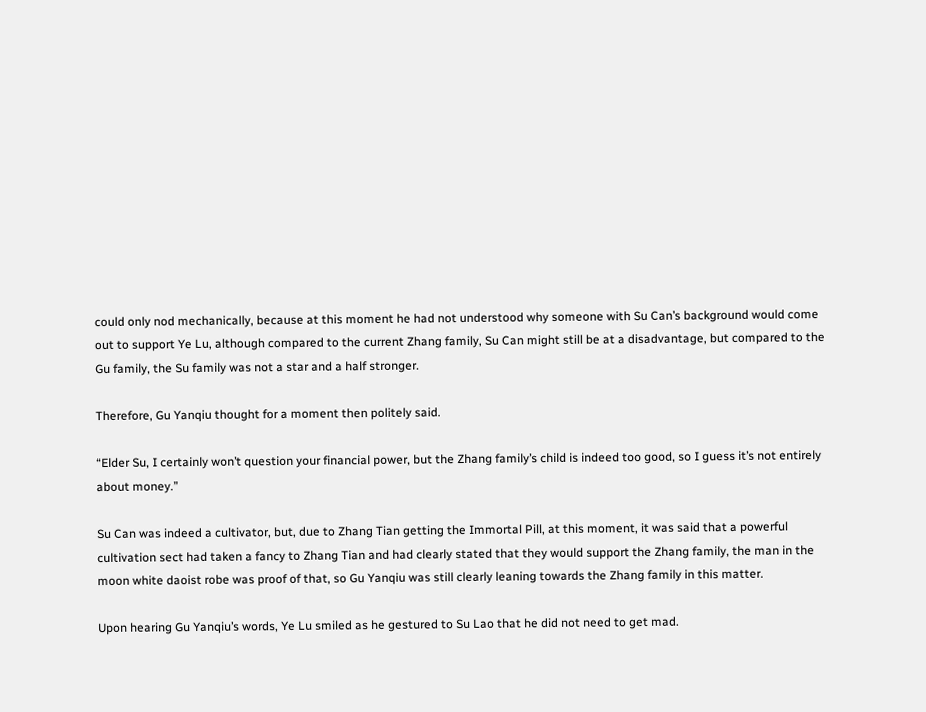could only nod mechanically, because at this moment he had not understood why someone with Su Can’s background would come out to support Ye Lu, although compared to the current Zhang family, Su Can might still be at a disadvantage, but compared to the Gu family, the Su family was not a star and a half stronger.

Therefore, Gu Yanqiu thought for a moment then politely said.

“Elder Su, I certainly won’t question your financial power, but the Zhang family’s child is indeed too good, so I guess it’s not entirely about money.”

Su Can was indeed a cultivator, but, due to Zhang Tian getting the Immortal Pill, at this moment, it was said that a powerful cultivation sect had taken a fancy to Zhang Tian and had clearly stated that they would support the Zhang family, the man in the moon white daoist robe was proof of that, so Gu Yanqiu was still clearly leaning towards the Zhang family in this matter.

Upon hearing Gu Yanqiu’s words, Ye Lu smiled as he gestured to Su Lao that he did not need to get mad.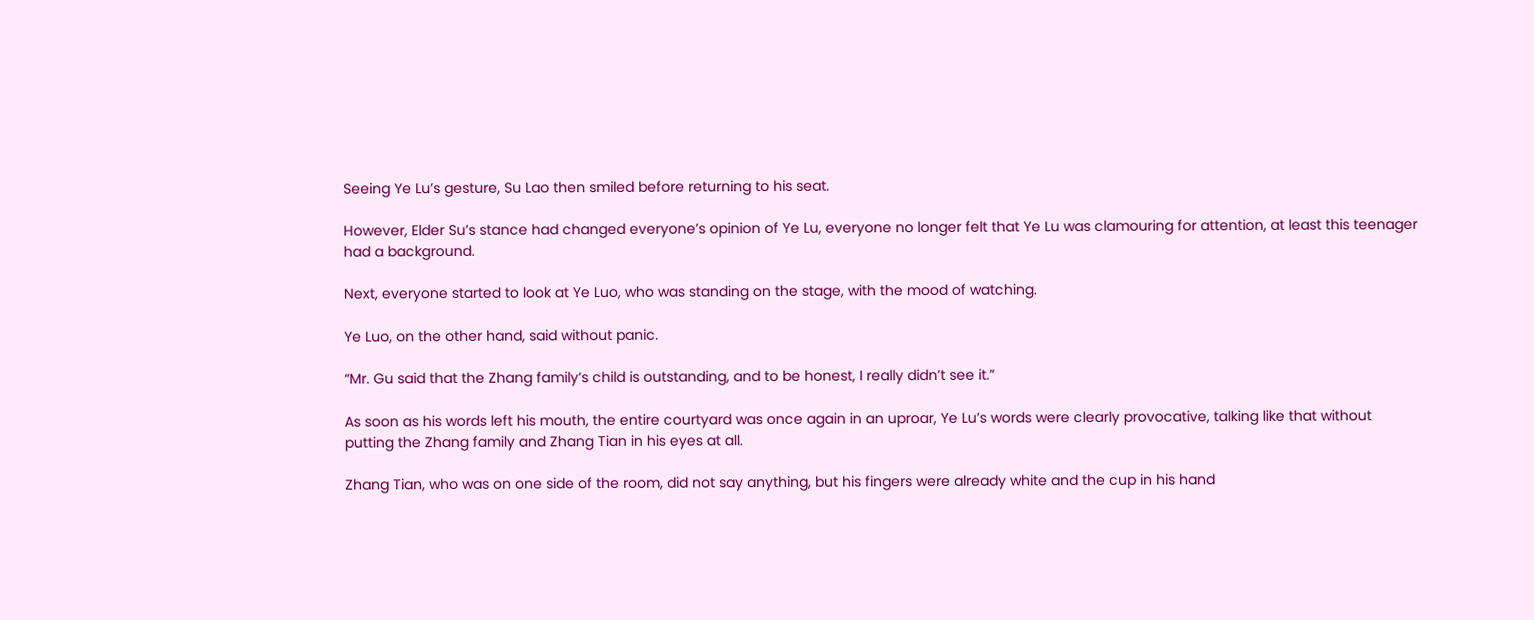Seeing Ye Lu’s gesture, Su Lao then smiled before returning to his seat.

However, Elder Su’s stance had changed everyone’s opinion of Ye Lu, everyone no longer felt that Ye Lu was clamouring for attention, at least this teenager had a background.

Next, everyone started to look at Ye Luo, who was standing on the stage, with the mood of watching.

Ye Luo, on the other hand, said without panic.

“Mr. Gu said that the Zhang family’s child is outstanding, and to be honest, I really didn’t see it.”

As soon as his words left his mouth, the entire courtyard was once again in an uproar, Ye Lu’s words were clearly provocative, talking like that without putting the Zhang family and Zhang Tian in his eyes at all.

Zhang Tian, who was on one side of the room, did not say anything, but his fingers were already white and the cup in his hand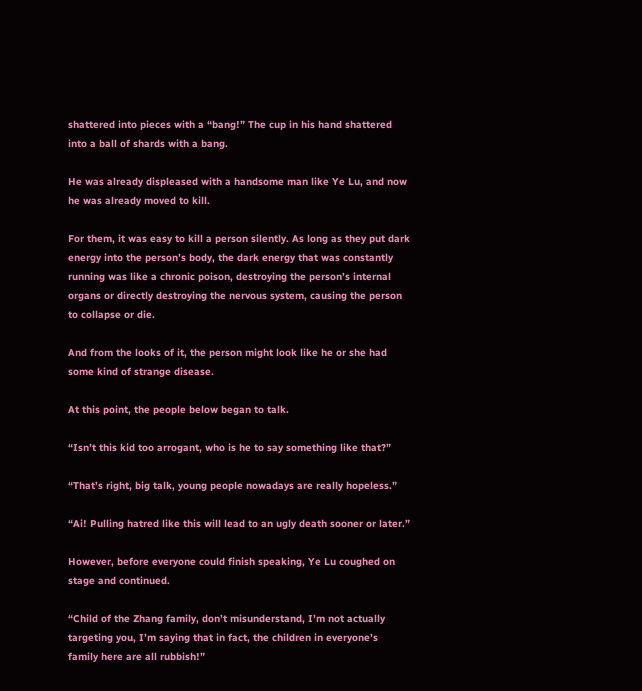shattered into pieces with a “bang!” The cup in his hand shattered into a ball of shards with a bang.

He was already displeased with a handsome man like Ye Lu, and now he was already moved to kill.

For them, it was easy to kill a person silently. As long as they put dark energy into the person’s body, the dark energy that was constantly running was like a chronic poison, destroying the person’s internal organs or directly destroying the nervous system, causing the person to collapse or die.

And from the looks of it, the person might look like he or she had some kind of strange disease.

At this point, the people below began to talk.

“Isn’t this kid too arrogant, who is he to say something like that?”

“That’s right, big talk, young people nowadays are really hopeless.”

“Ai! Pulling hatred like this will lead to an ugly death sooner or later.”

However, before everyone could finish speaking, Ye Lu coughed on stage and continued.

“Child of the Zhang family, don’t misunderstand, I’m not actually targeting you, I’m saying that in fact, the children in everyone’s family here are all rubbish!”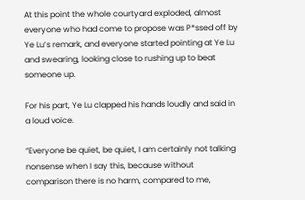At this point the whole courtyard exploded, almost everyone who had come to propose was P*ssed off by Ye Lu’s remark, and everyone started pointing at Ye Lu and swearing, looking close to rushing up to beat someone up.

For his part, Ye Lu clapped his hands loudly and said in a loud voice.

“Everyone be quiet, be quiet, I am certainly not talking nonsense when I say this, because without comparison there is no harm, compared to me,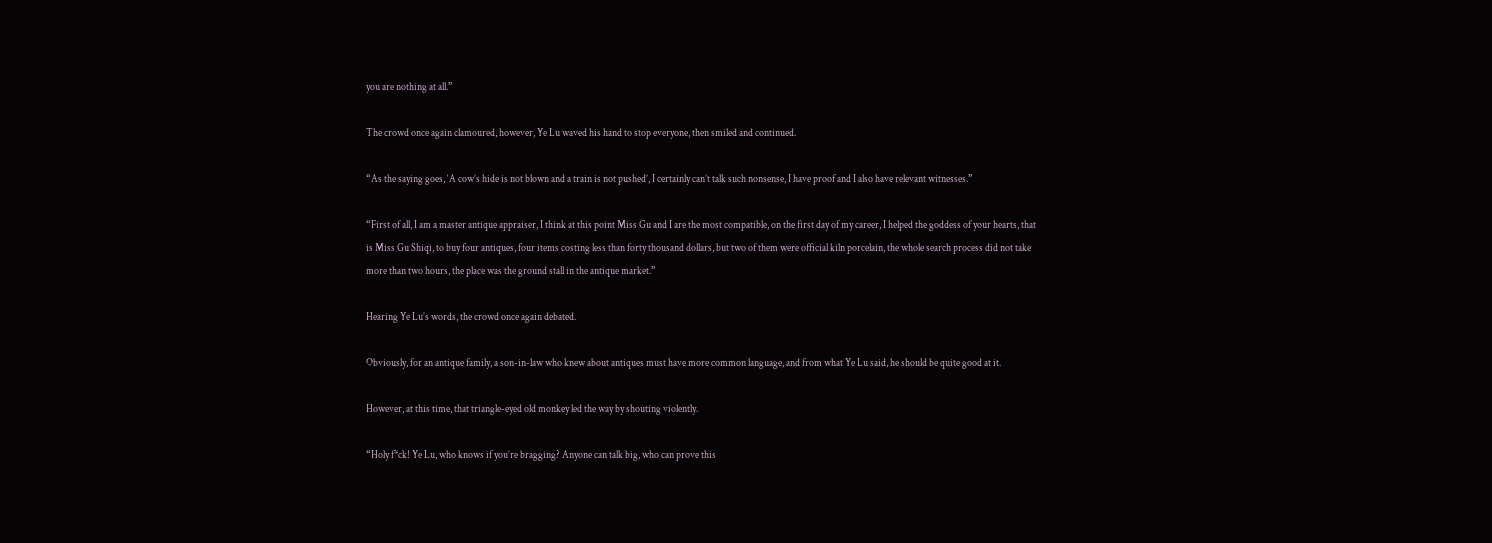you are nothing at all.”

The crowd once again clamoured, however, Ye Lu waved his hand to stop everyone, then smiled and continued.

“As the saying goes, ‘A cow’s hide is not blown and a train is not pushed’, I certainly can’t talk such nonsense, I have proof and I also have relevant witnesses.”

“First of all, I am a master antique appraiser, I think at this point Miss Gu and I are the most compatible, on the first day of my career, I helped the goddess of your hearts, that is Miss Gu Shiqi, to buy four antiques, four items costing less than forty thousand dollars, but two of them were official kiln porcelain, the whole search process did not take more than two hours, the place was the ground stall in the antique market.”

Hearing Ye Lu’s words, the crowd once again debated.

Obviously, for an antique family, a son-in-law who knew about antiques must have more common language, and from what Ye Lu said, he should be quite good at it.

However, at this time, that triangle-eyed old monkey led the way by shouting violently.

“Holy f*ck! Ye Lu, who knows if you’re bragging? Anyone can talk big, who can prove this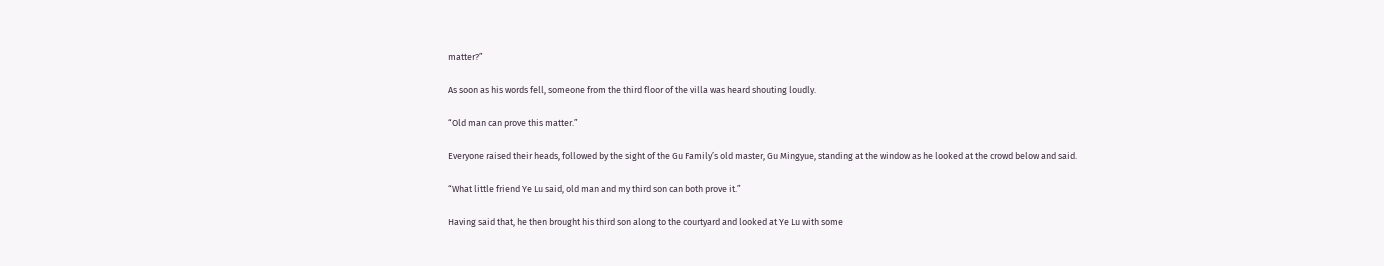matter?”

As soon as his words fell, someone from the third floor of the villa was heard shouting loudly.

“Old man can prove this matter.”

Everyone raised their heads, followed by the sight of the Gu Family’s old master, Gu Mingyue, standing at the window as he looked at the crowd below and said.

“What little friend Ye Lu said, old man and my third son can both prove it.”

Having said that, he then brought his third son along to the courtyard and looked at Ye Lu with some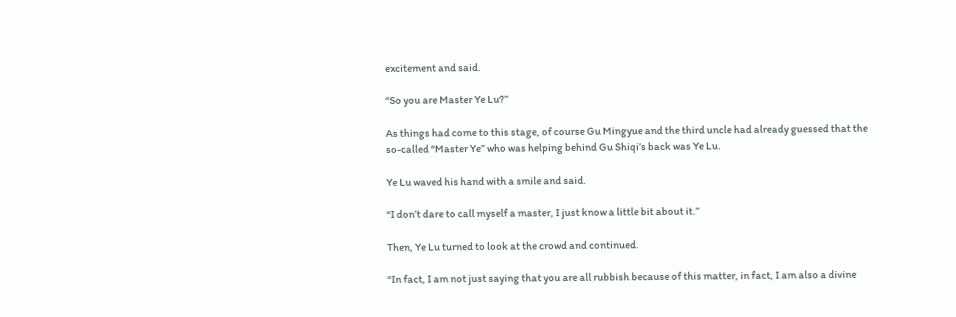excitement and said.

“So you are Master Ye Lu?”

As things had come to this stage, of course Gu Mingyue and the third uncle had already guessed that the so-called “Master Ye” who was helping behind Gu Shiqi’s back was Ye Lu.

Ye Lu waved his hand with a smile and said.

“I don’t dare to call myself a master, I just know a little bit about it.”

Then, Ye Lu turned to look at the crowd and continued.

“In fact, I am not just saying that you are all rubbish because of this matter, in fact, I am also a divine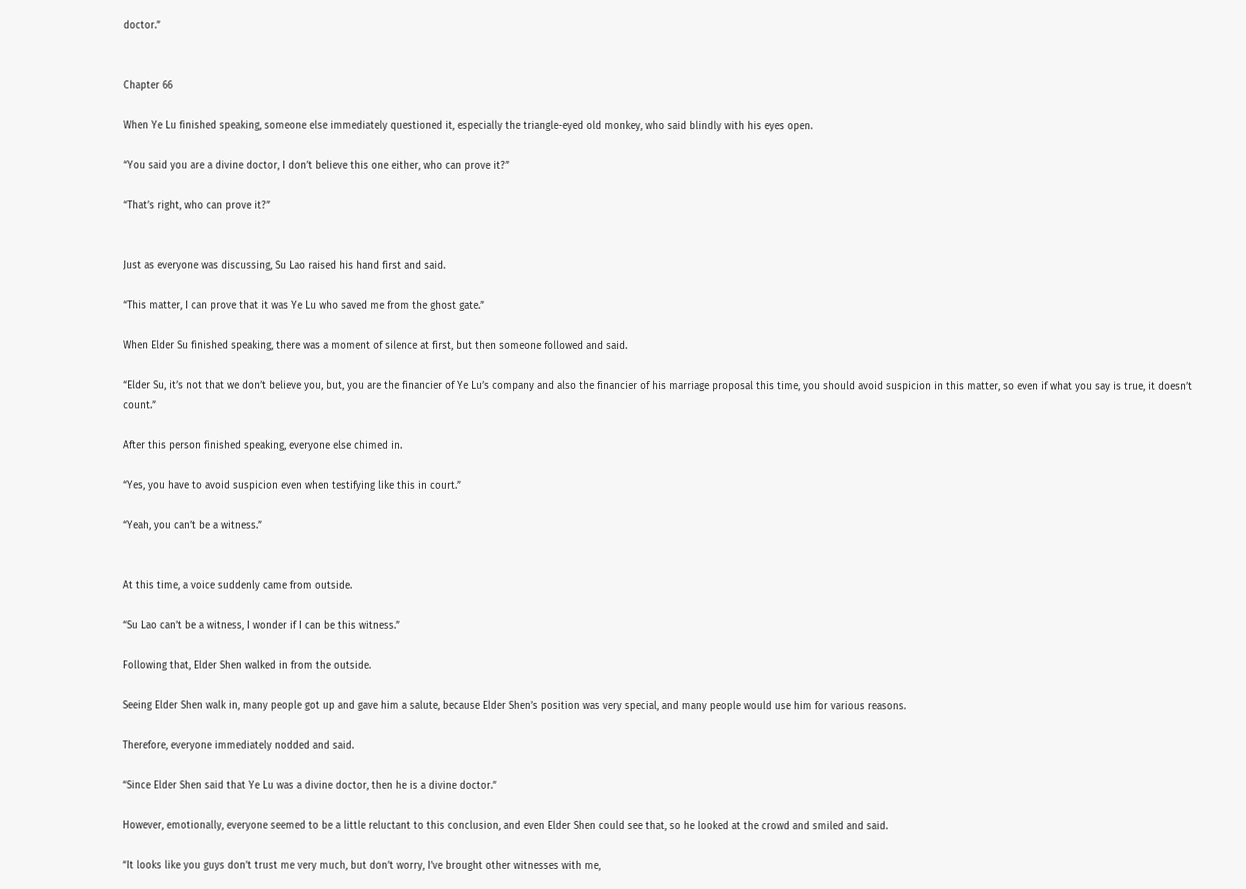doctor.”


Chapter 66

When Ye Lu finished speaking, someone else immediately questioned it, especially the triangle-eyed old monkey, who said blindly with his eyes open.

“You said you are a divine doctor, I don’t believe this one either, who can prove it?”

“That’s right, who can prove it?”


Just as everyone was discussing, Su Lao raised his hand first and said.

“This matter, I can prove that it was Ye Lu who saved me from the ghost gate.”

When Elder Su finished speaking, there was a moment of silence at first, but then someone followed and said.

“Elder Su, it’s not that we don’t believe you, but, you are the financier of Ye Lu’s company and also the financier of his marriage proposal this time, you should avoid suspicion in this matter, so even if what you say is true, it doesn’t count.”

After this person finished speaking, everyone else chimed in.

“Yes, you have to avoid suspicion even when testifying like this in court.”

“Yeah, you can’t be a witness.”


At this time, a voice suddenly came from outside.

“Su Lao can’t be a witness, I wonder if I can be this witness.”

Following that, Elder Shen walked in from the outside.

Seeing Elder Shen walk in, many people got up and gave him a salute, because Elder Shen’s position was very special, and many people would use him for various reasons.

Therefore, everyone immediately nodded and said.

“Since Elder Shen said that Ye Lu was a divine doctor, then he is a divine doctor.”

However, emotionally, everyone seemed to be a little reluctant to this conclusion, and even Elder Shen could see that, so he looked at the crowd and smiled and said.

“It looks like you guys don’t trust me very much, but don’t worry, I’ve brought other witnesses with me,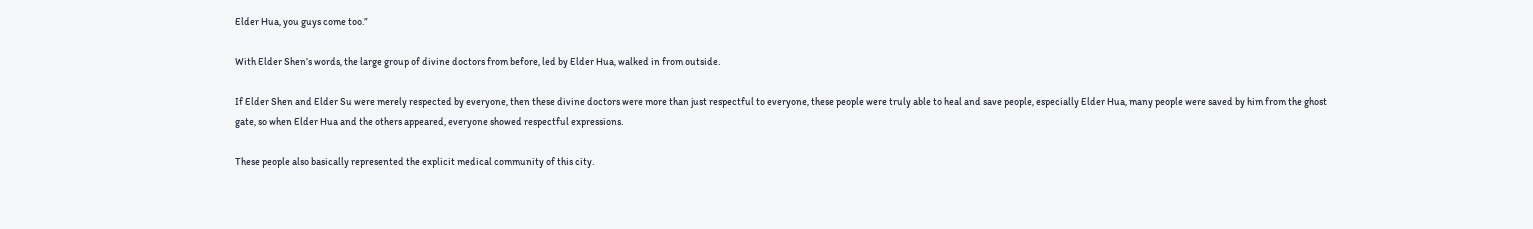Elder Hua, you guys come too.”

With Elder Shen’s words, the large group of divine doctors from before, led by Elder Hua, walked in from outside.

If Elder Shen and Elder Su were merely respected by everyone, then these divine doctors were more than just respectful to everyone, these people were truly able to heal and save people, especially Elder Hua, many people were saved by him from the ghost gate, so when Elder Hua and the others appeared, everyone showed respectful expressions.

These people also basically represented the explicit medical community of this city.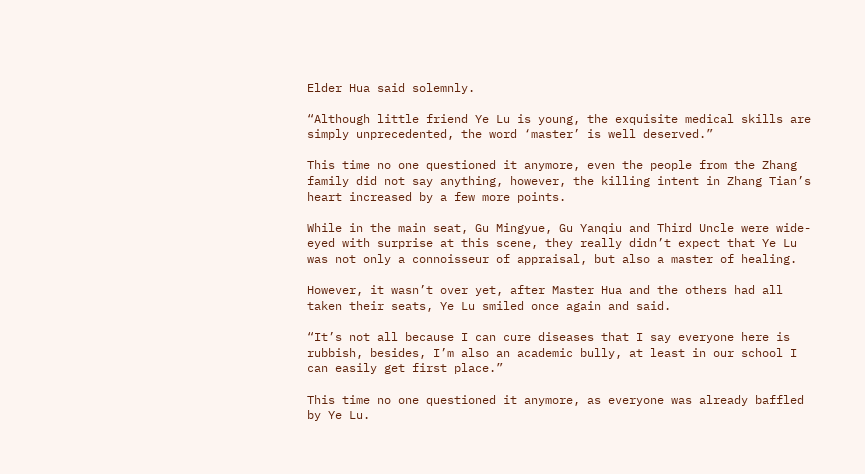Elder Hua said solemnly.

“Although little friend Ye Lu is young, the exquisite medical skills are simply unprecedented, the word ‘master’ is well deserved.”

This time no one questioned it anymore, even the people from the Zhang family did not say anything, however, the killing intent in Zhang Tian’s heart increased by a few more points.

While in the main seat, Gu Mingyue, Gu Yanqiu and Third Uncle were wide-eyed with surprise at this scene, they really didn’t expect that Ye Lu was not only a connoisseur of appraisal, but also a master of healing.

However, it wasn’t over yet, after Master Hua and the others had all taken their seats, Ye Lu smiled once again and said.

“It’s not all because I can cure diseases that I say everyone here is rubbish, besides, I’m also an academic bully, at least in our school I can easily get first place.”

This time no one questioned it anymore, as everyone was already baffled by Ye Lu.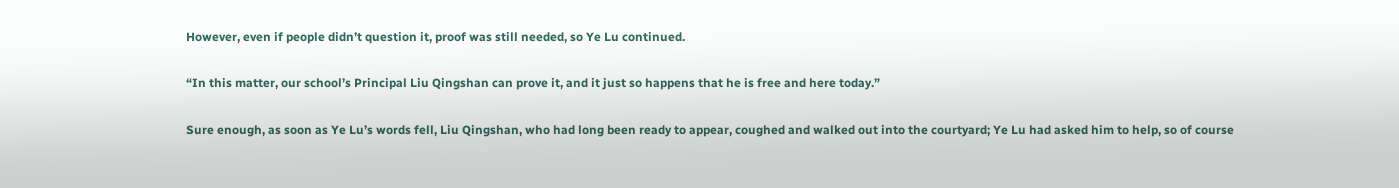However, even if people didn’t question it, proof was still needed, so Ye Lu continued.

“In this matter, our school’s Principal Liu Qingshan can prove it, and it just so happens that he is free and here today.”

Sure enough, as soon as Ye Lu’s words fell, Liu Qingshan, who had long been ready to appear, coughed and walked out into the courtyard; Ye Lu had asked him to help, so of course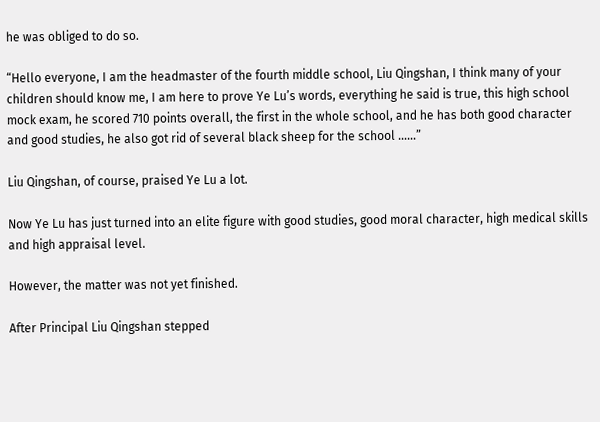he was obliged to do so.

“Hello everyone, I am the headmaster of the fourth middle school, Liu Qingshan, I think many of your children should know me, I am here to prove Ye Lu’s words, everything he said is true, this high school mock exam, he scored 710 points overall, the first in the whole school, and he has both good character and good studies, he also got rid of several black sheep for the school ……”

Liu Qingshan, of course, praised Ye Lu a lot.

Now Ye Lu has just turned into an elite figure with good studies, good moral character, high medical skills and high appraisal level.

However, the matter was not yet finished.

After Principal Liu Qingshan stepped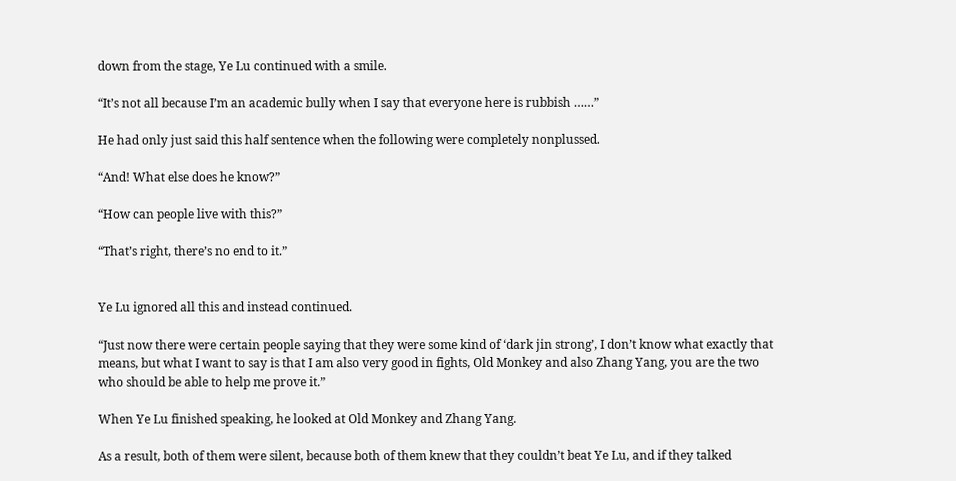down from the stage, Ye Lu continued with a smile.

“It’s not all because I’m an academic bully when I say that everyone here is rubbish ……”

He had only just said this half sentence when the following were completely nonplussed.

“And! What else does he know?”

“How can people live with this?”

“That’s right, there’s no end to it.”


Ye Lu ignored all this and instead continued.

“Just now there were certain people saying that they were some kind of ‘dark jin strong’, I don’t know what exactly that means, but what I want to say is that I am also very good in fights, Old Monkey and also Zhang Yang, you are the two who should be able to help me prove it.”

When Ye Lu finished speaking, he looked at Old Monkey and Zhang Yang.

As a result, both of them were silent, because both of them knew that they couldn’t beat Ye Lu, and if they talked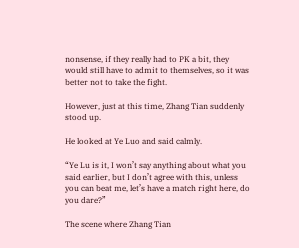nonsense, if they really had to PK a bit, they would still have to admit to themselves, so it was better not to take the fight.

However, just at this time, Zhang Tian suddenly stood up.

He looked at Ye Luo and said calmly.

“Ye Lu is it, I won’t say anything about what you said earlier, but I don’t agree with this, unless you can beat me, let’s have a match right here, do you dare?”

The scene where Zhang Tian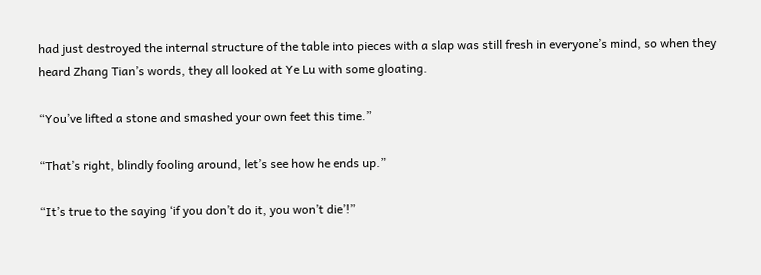had just destroyed the internal structure of the table into pieces with a slap was still fresh in everyone’s mind, so when they heard Zhang Tian’s words, they all looked at Ye Lu with some gloating.

“You’ve lifted a stone and smashed your own feet this time.”

“That’s right, blindly fooling around, let’s see how he ends up.”

“It’s true to the saying ‘if you don’t do it, you won’t die’!”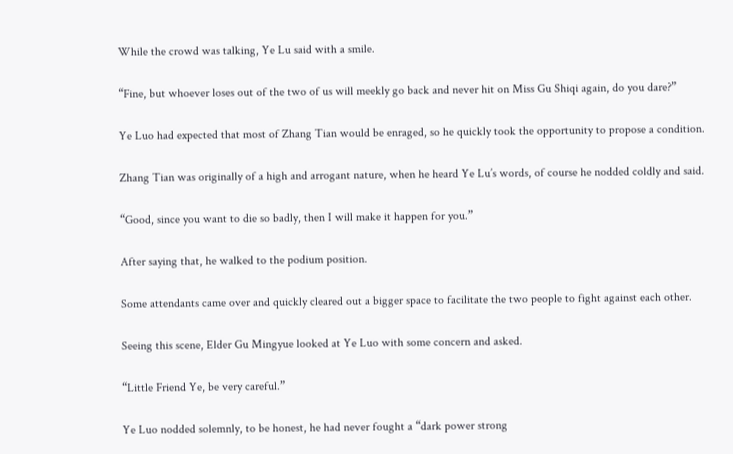While the crowd was talking, Ye Lu said with a smile.

“Fine, but whoever loses out of the two of us will meekly go back and never hit on Miss Gu Shiqi again, do you dare?”

Ye Luo had expected that most of Zhang Tian would be enraged, so he quickly took the opportunity to propose a condition.

Zhang Tian was originally of a high and arrogant nature, when he heard Ye Lu’s words, of course he nodded coldly and said.

“Good, since you want to die so badly, then I will make it happen for you.”

After saying that, he walked to the podium position.

Some attendants came over and quickly cleared out a bigger space to facilitate the two people to fight against each other.

Seeing this scene, Elder Gu Mingyue looked at Ye Luo with some concern and asked.

“Little Friend Ye, be very careful.”

Ye Luo nodded solemnly, to be honest, he had never fought a “dark power strong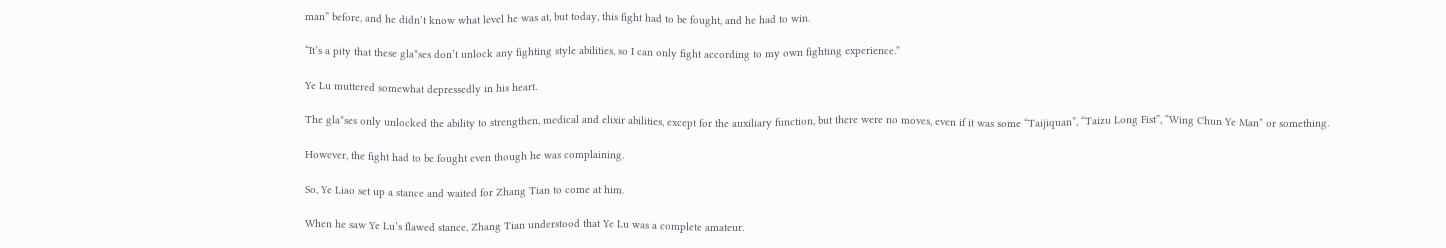man” before, and he didn’t know what level he was at, but today, this fight had to be fought, and he had to win.

“It’s a pity that these gla*ses don’t unlock any fighting style abilities, so I can only fight according to my own fighting experience.”

Ye Lu muttered somewhat depressedly in his heart.

The gla*ses only unlocked the ability to strengthen, medical and elixir abilities, except for the auxiliary function, but there were no moves, even if it was some “Taijiquan”, “Taizu Long Fist”, “Wing Chun Ye Man” or something.

However, the fight had to be fought even though he was complaining.

So, Ye Liao set up a stance and waited for Zhang Tian to come at him.

When he saw Ye Lu’s flawed stance, Zhang Tian understood that Ye Lu was a complete amateur.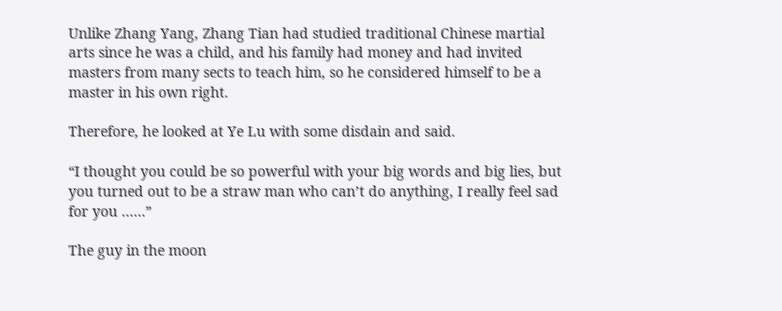Unlike Zhang Yang, Zhang Tian had studied traditional Chinese martial arts since he was a child, and his family had money and had invited masters from many sects to teach him, so he considered himself to be a master in his own right.

Therefore, he looked at Ye Lu with some disdain and said.

“I thought you could be so powerful with your big words and big lies, but you turned out to be a straw man who can’t do anything, I really feel sad for you ……”

The guy in the moon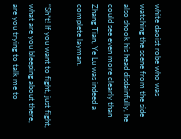white daoist robe who was watching the scene from the side also shook his head disdainfully, he could see even more clearly than Zhang Tian, Ye Lu was indeed a complete layman.

“Sh*t! If you want to fight, just fight, what are you bleeping about there, are you trying to talk me to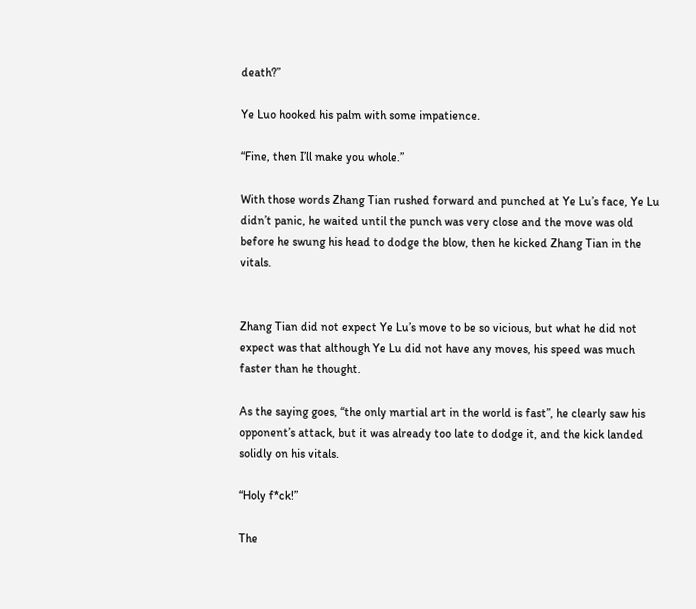death?”

Ye Luo hooked his palm with some impatience.

“Fine, then I’ll make you whole.”

With those words Zhang Tian rushed forward and punched at Ye Lu’s face, Ye Lu didn’t panic, he waited until the punch was very close and the move was old before he swung his head to dodge the blow, then he kicked Zhang Tian in the vitals.


Zhang Tian did not expect Ye Lu’s move to be so vicious, but what he did not expect was that although Ye Lu did not have any moves, his speed was much faster than he thought.

As the saying goes, “the only martial art in the world is fast”, he clearly saw his opponent’s attack, but it was already too late to dodge it, and the kick landed solidly on his vitals.

“Holy f*ck!”

The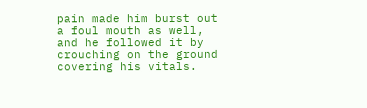pain made him burst out a foul mouth as well, and he followed it by crouching on the ground covering his vitals.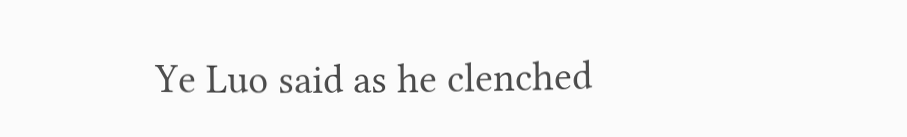Ye Luo said as he clenched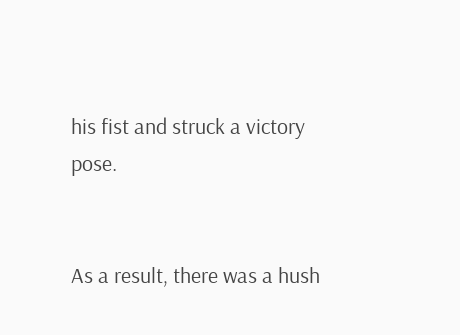his fist and struck a victory pose.


As a result, there was a hush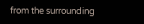from the surrounding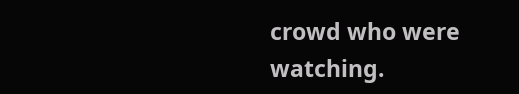crowd who were watching.